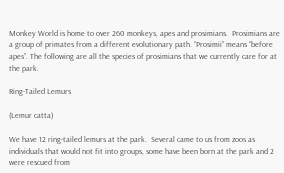Monkey World is home to over 260 monkeys, apes and prosimians.  Prosimians are a group of primates from a different evolutionary path. “Prosimii” means “before apes”. The following are all the species of prosimians that we currently care for at the park.

Ring-Tailed Lemurs

(Lemur catta)

We have 12 ring-tailed lemurs at the park.  Several came to us from zoos as individuals that would not fit into groups, some have been born at the park and 2 were rescued from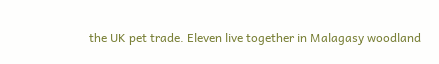the UK pet trade. Eleven live together in Malagasy woodland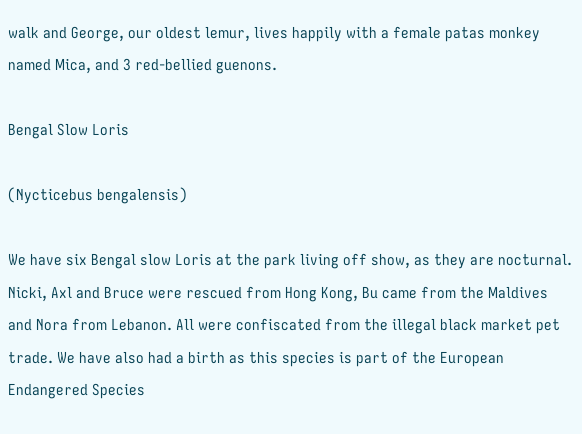walk and George, our oldest lemur, lives happily with a female patas monkey named Mica, and 3 red-bellied guenons.

Bengal Slow Loris

(Nycticebus bengalensis)

We have six Bengal slow Loris at the park living off show, as they are nocturnal. Nicki, Axl and Bruce were rescued from Hong Kong, Bu came from the Maldives and Nora from Lebanon. All were confiscated from the illegal black market pet trade. We have also had a birth as this species is part of the European Endangered Species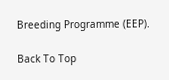Breeding Programme (EEP).

Back To Top